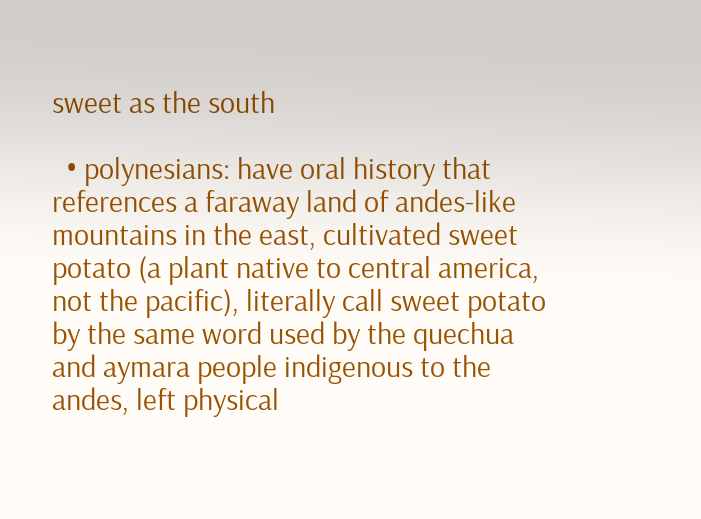sweet as the south

  • polynesians: have oral history that references a faraway land of andes-like mountains in the east, cultivated sweet potato (a plant native to central america, not the pacific), literally call sweet potato by the same word used by the quechua and aymara people indigenous to the andes, left physical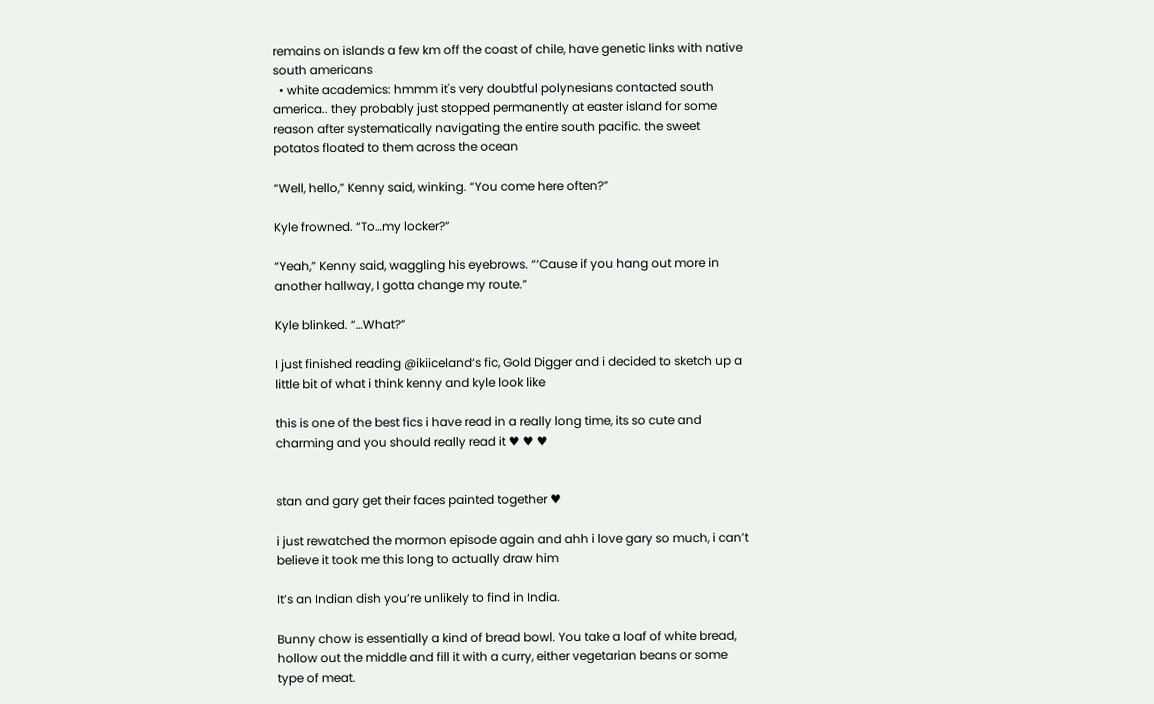remains on islands a few km off the coast of chile, have genetic links with native south americans
  • white academics: hmmm it's very doubtful polynesians contacted south america.. they probably just stopped permanently at easter island for some reason after systematically navigating the entire south pacific. the sweet potatos floated to them across the ocean

“Well, hello,” Kenny said, winking. “You come here often?”

Kyle frowned. “To…my locker?”

“Yeah,” Kenny said, waggling his eyebrows. “‘Cause if you hang out more in another hallway, I gotta change my route.”

Kyle blinked. “…What?”

I just finished reading @ikiiceland‘s fic, Gold Digger and i decided to sketch up a little bit of what i think kenny and kyle look like

this is one of the best fics i have read in a really long time, its so cute and charming and you should really read it ♥ ♥ ♥


stan and gary get their faces painted together ♥

i just rewatched the mormon episode again and ahh i love gary so much, i can’t believe it took me this long to actually draw him

It’s an Indian dish you’re unlikely to find in India.

Bunny chow is essentially a kind of bread bowl. You take a loaf of white bread, hollow out the middle and fill it with a curry, either vegetarian beans or some type of meat.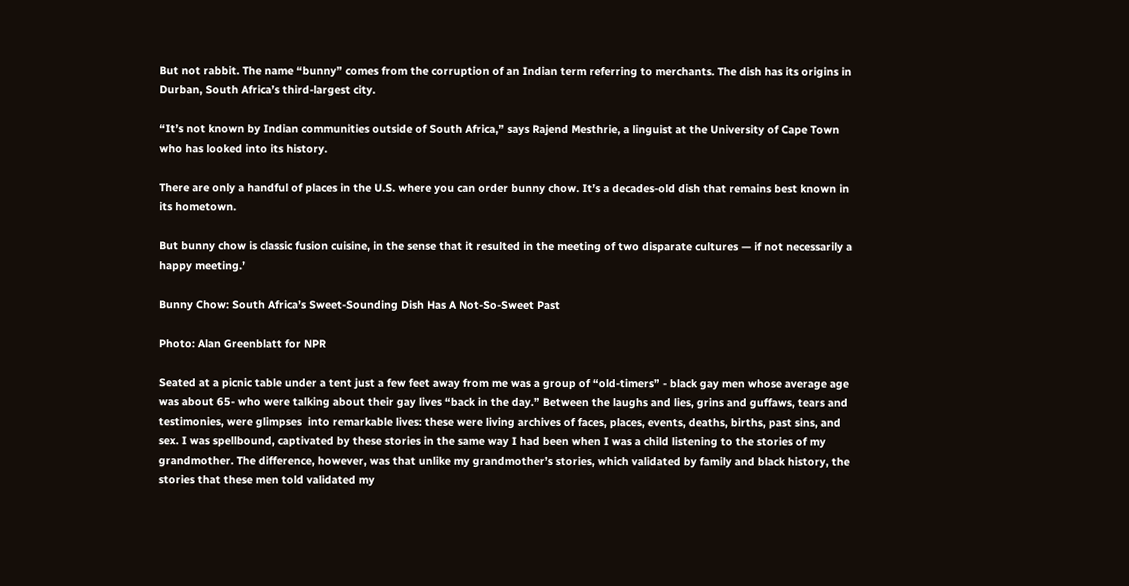But not rabbit. The name “bunny” comes from the corruption of an Indian term referring to merchants. The dish has its origins in Durban, South Africa’s third-largest city.

“It’s not known by Indian communities outside of South Africa,” says Rajend Mesthrie, a linguist at the University of Cape Town who has looked into its history.

There are only a handful of places in the U.S. where you can order bunny chow. It’s a decades-old dish that remains best known in its hometown.

But bunny chow is classic fusion cuisine, in the sense that it resulted in the meeting of two disparate cultures — if not necessarily a happy meeting.’

Bunny Chow: South Africa’s Sweet-Sounding Dish Has A Not-So-Sweet Past

Photo: Alan Greenblatt for NPR

Seated at a picnic table under a tent just a few feet away from me was a group of “old-timers” - black gay men whose average age was about 65- who were talking about their gay lives “back in the day.” Between the laughs and lies, grins and guffaws, tears and testimonies, were glimpses  into remarkable lives: these were living archives of faces, places, events, deaths, births, past sins, and sex. I was spellbound, captivated by these stories in the same way I had been when I was a child listening to the stories of my grandmother. The difference, however, was that unlike my grandmother’s stories, which validated by family and black history, the stories that these men told validated my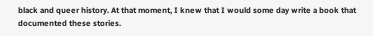black and queer history. At that moment, I knew that I would some day write a book that documented these stories.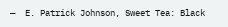—  E. Patrick Johnson, Sweet Tea: Black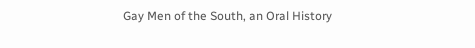Gay Men of the South, an Oral History